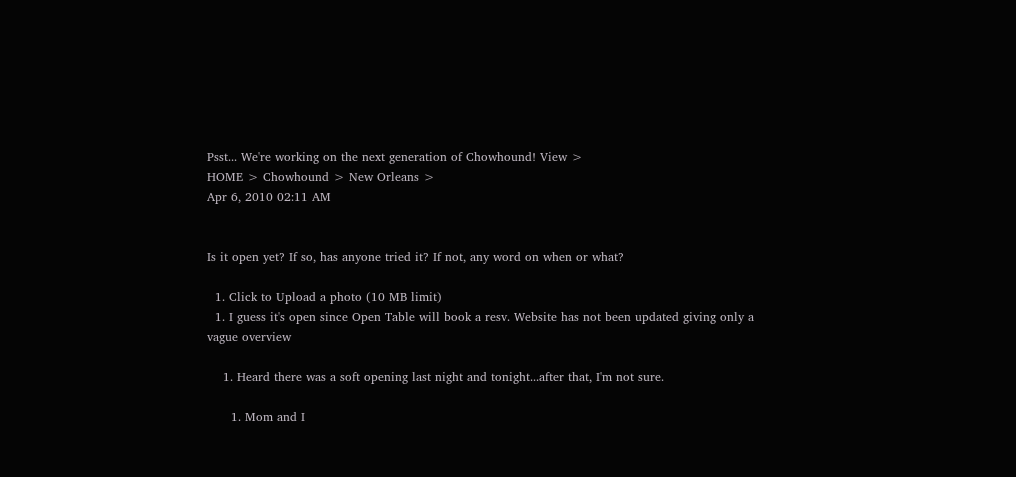Psst... We're working on the next generation of Chowhound! View >
HOME > Chowhound > New Orleans >
Apr 6, 2010 02:11 AM


Is it open yet? If so, has anyone tried it? If not, any word on when or what?

  1. Click to Upload a photo (10 MB limit)
  1. I guess it's open since Open Table will book a resv. Website has not been updated giving only a vague overview

    1. Heard there was a soft opening last night and tonight...after that, I'm not sure.

      1. Mom and I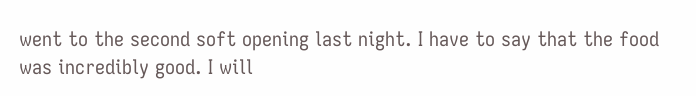went to the second soft opening last night. I have to say that the food was incredibly good. I will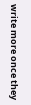write more once they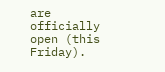are officially open (this Friday).